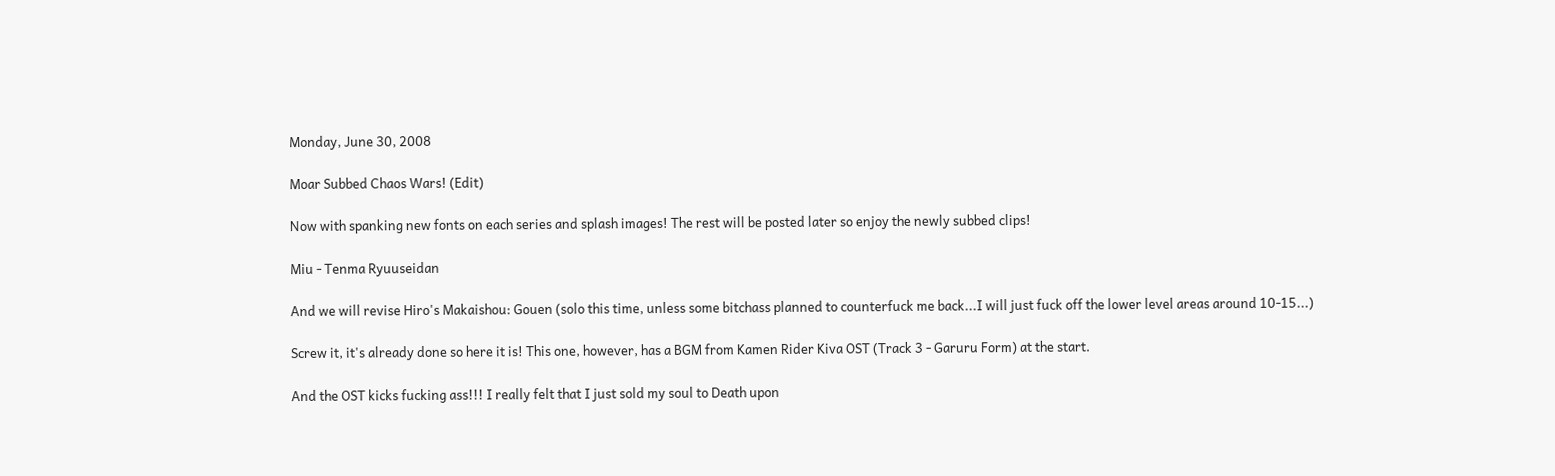Monday, June 30, 2008

Moar Subbed Chaos Wars! (Edit)

Now with spanking new fonts on each series and splash images! The rest will be posted later so enjoy the newly subbed clips!

Miu - Tenma Ryuuseidan

And we will revise Hiro's Makaishou: Gouen (solo this time, unless some bitchass planned to counterfuck me back...I will just fuck off the lower level areas around 10-15...)

Screw it, it's already done so here it is! This one, however, has a BGM from Kamen Rider Kiva OST (Track 3 - Garuru Form) at the start.

And the OST kicks fucking ass!!! I really felt that I just sold my soul to Death upon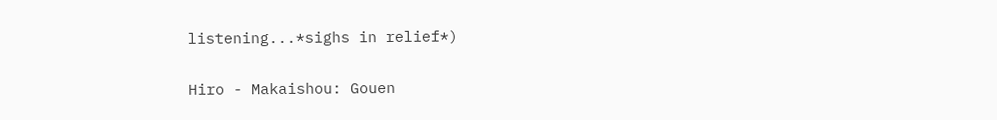listening...*sighs in relief*)

Hiro - Makaishou: Gouen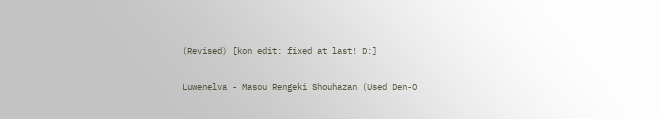(Revised) [kon edit: fixed at last! D:]

Luwenelva - Masou Rengeki Shouhazan (Used Den-O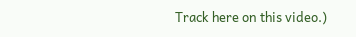Track here on this video.)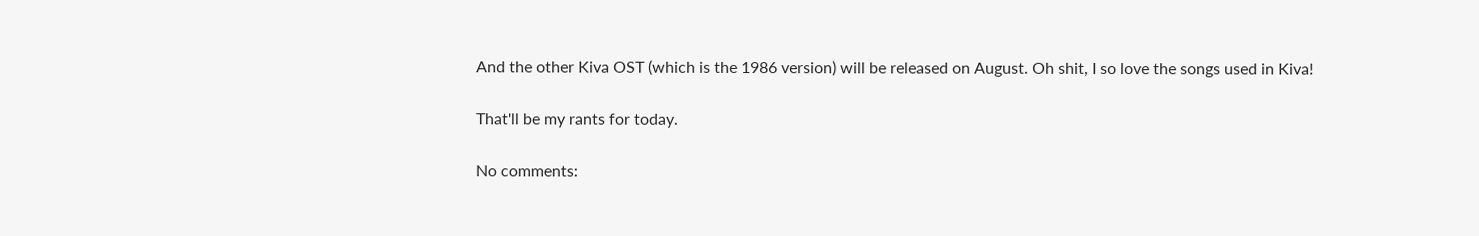And the other Kiva OST (which is the 1986 version) will be released on August. Oh shit, I so love the songs used in Kiva!

That'll be my rants for today.

No comments: